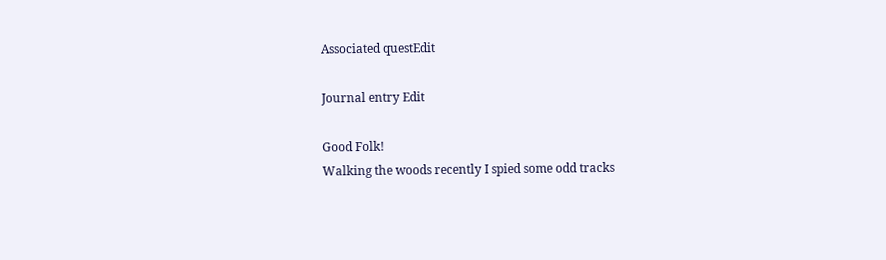Associated questEdit

Journal entry Edit

Good Folk!
Walking the woods recently I spied some odd tracks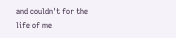and couldn't for the life of me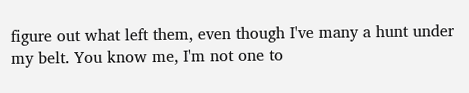figure out what left them, even though I've many a hunt under my belt. You know me, I'm not one to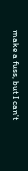make a fuss, but I can't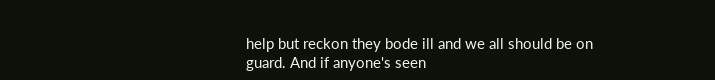help but reckon they bode ill and we all should be on guard. And if anyone's seen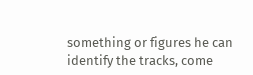something or figures he can identify the tracks, come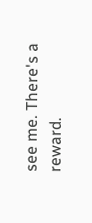see me. There's a reward.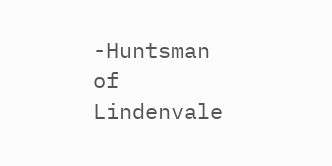-Huntsman of Lindenvale